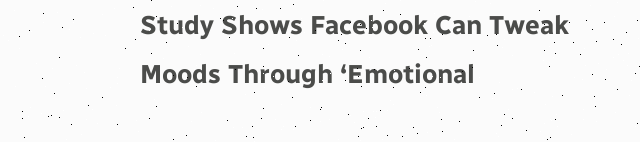Study Shows Facebook Can Tweak Moods Through ‘Emotional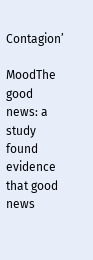Contagion’

MoodThe good news: a study found evidence that good news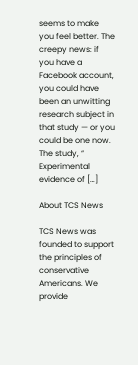seems to make you feel better. The creepy news: if you have a Facebook account, you could have been an unwitting research subject in that study — or you could be one now. The study, “ Experimental evidence of […]

About TCS News

TCS News was founded to support the principles of conservative Americans. We provide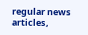regular news articles,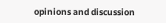opinions and discussion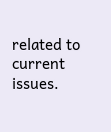related to current issues.